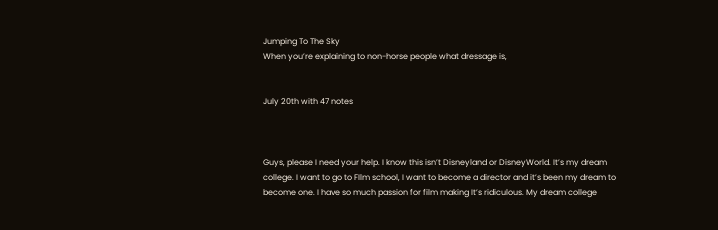Jumping To The Sky
When you’re explaining to non-horse people what dressage is,


July 20th with 47 notes



Guys, please I need your help. I know this isn’t Disneyland or DisneyWorld. It’s my dream college. I want to go to FIlm school, I want to become a director and it’s been my dream to become one. I have so much passion for film making It’s ridiculous. My dream college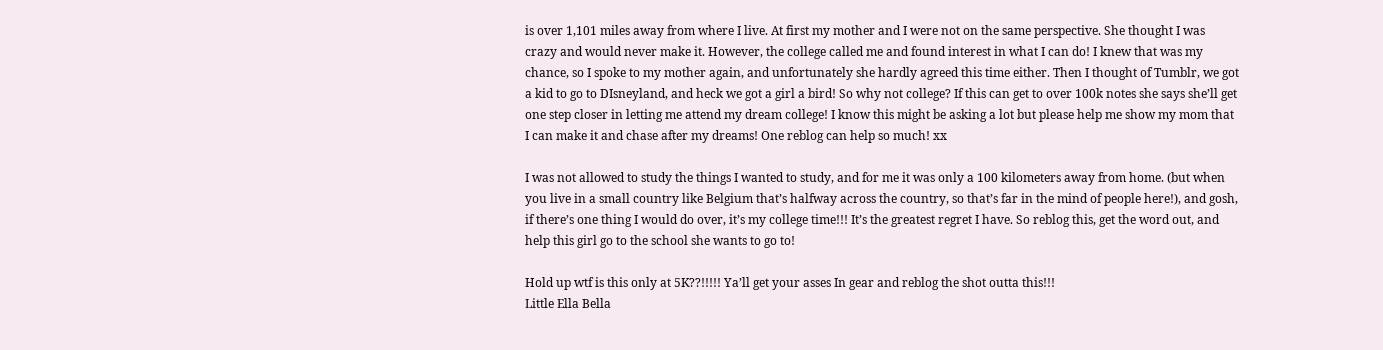is over 1,101 miles away from where I live. At first my mother and I were not on the same perspective. She thought I was crazy and would never make it. However, the college called me and found interest in what I can do! I knew that was my chance, so I spoke to my mother again, and unfortunately she hardly agreed this time either. Then I thought of Tumblr, we got a kid to go to DIsneyland, and heck we got a girl a bird! So why not college? If this can get to over 100k notes she says she’ll get one step closer in letting me attend my dream college! I know this might be asking a lot but please help me show my mom that I can make it and chase after my dreams! One reblog can help so much! xx

I was not allowed to study the things I wanted to study, and for me it was only a 100 kilometers away from home. (but when you live in a small country like Belgium that’s halfway across the country, so that’s far in the mind of people here!), and gosh, if there’s one thing I would do over, it’s my college time!!! It’s the greatest regret I have. So reblog this, get the word out, and help this girl go to the school she wants to go to!

Hold up wtf is this only at 5K??!!!!! Ya’ll get your asses In gear and reblog the shot outta this!!!
Little Ella Bella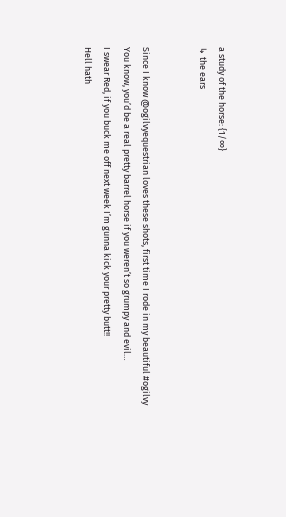a study of the horse: {1/∞}
↳ the ears


Since I know @ogilvyequestrian loves these shots, first time I rode in my beautiful #ogilvy
You know, you’d be a real pretty barrel horse if you weren’t so grumpy and evil…
I swear Red, if you buck me off next week I’m gunna kick your pretty butt!!
Hell hath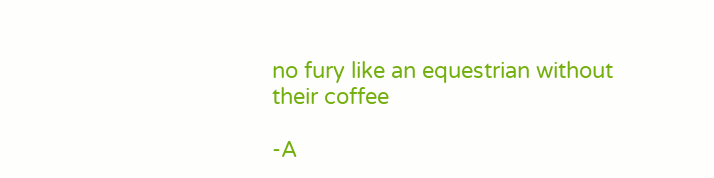no fury like an equestrian without their coffee

-A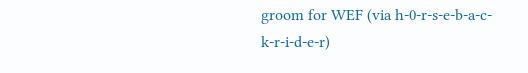groom for WEF (via h-0-r-s-e-b-a-c-k-r-i-d-e-r)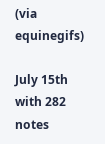(via equinegifs)

July 15th with 282 notes